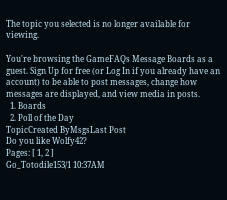The topic you selected is no longer available for viewing.

You're browsing the GameFAQs Message Boards as a guest. Sign Up for free (or Log In if you already have an account) to be able to post messages, change how messages are displayed, and view media in posts.
  1. Boards
  2. Poll of the Day
TopicCreated ByMsgsLast Post
Do you like Wolfy42?
Pages: [ 1, 2 ]
Go_Totodile153/1 10:37AM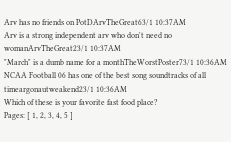Arv has no friends on PotDArvTheGreat63/1 10:37AM
Arv is a strong independent arv who don't need no womanArvTheGreat23/1 10:37AM
"March" is a dumb name for a monthTheWorstPoster73/1 10:36AM
NCAA Football 06 has one of the best song soundtracks of all timeargonautweakend23/1 10:36AM
Which of these is your favorite fast food place?
Pages: [ 1, 2, 3, 4, 5 ]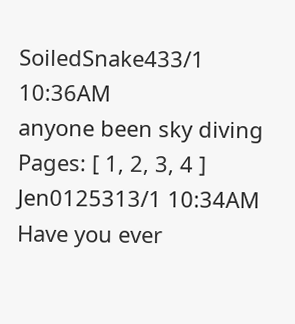SoiledSnake433/1 10:36AM
anyone been sky diving
Pages: [ 1, 2, 3, 4 ]
Jen0125313/1 10:34AM
Have you ever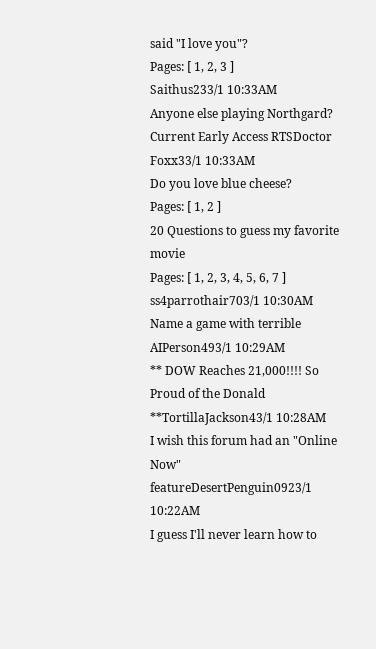said "I love you"?
Pages: [ 1, 2, 3 ]
Saithus233/1 10:33AM
Anyone else playing Northgard? Current Early Access RTSDoctor Foxx33/1 10:33AM
Do you love blue cheese?
Pages: [ 1, 2 ]
20 Questions to guess my favorite movie
Pages: [ 1, 2, 3, 4, 5, 6, 7 ]
ss4parrothair703/1 10:30AM
Name a game with terrible AIPerson493/1 10:29AM
** DOW Reaches 21,000!!!! So Proud of the Donald **TortillaJackson43/1 10:28AM
I wish this forum had an "Online Now" featureDesertPenguin0923/1 10:22AM
I guess I'll never learn how to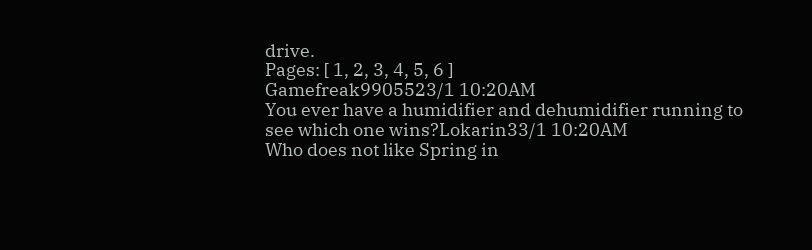drive.
Pages: [ 1, 2, 3, 4, 5, 6 ]
Gamefreak9905523/1 10:20AM
You ever have a humidifier and dehumidifier running to see which one wins?Lokarin33/1 10:20AM
Who does not like Spring in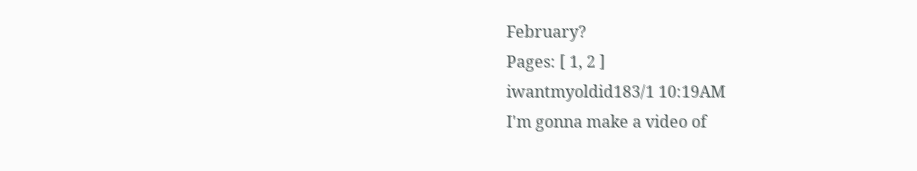February?
Pages: [ 1, 2 ]
iwantmyoldid183/1 10:19AM
I'm gonna make a video of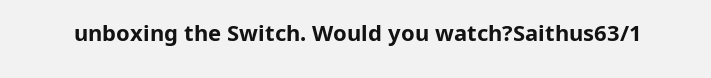unboxing the Switch. Would you watch?Saithus63/1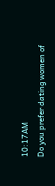10:17AM
Do you prefer dating women of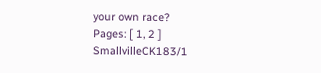your own race?
Pages: [ 1, 2 ]
SmallvilleCK183/1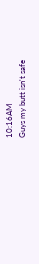10:16AM
Guys my butt isn't safe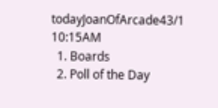todayJoanOfArcade43/1 10:15AM
  1. Boards
  2. Poll of the Day